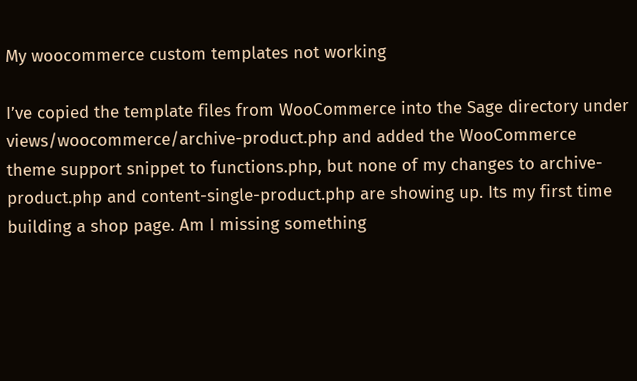My woocommerce custom templates not working

I’ve copied the template files from WooCommerce into the Sage directory under views/woocommerce/archive-product.php and added the WooCommerce theme support snippet to functions.php, but none of my changes to archive-product.php and content-single-product.php are showing up. Its my first time building a shop page. Am I missing something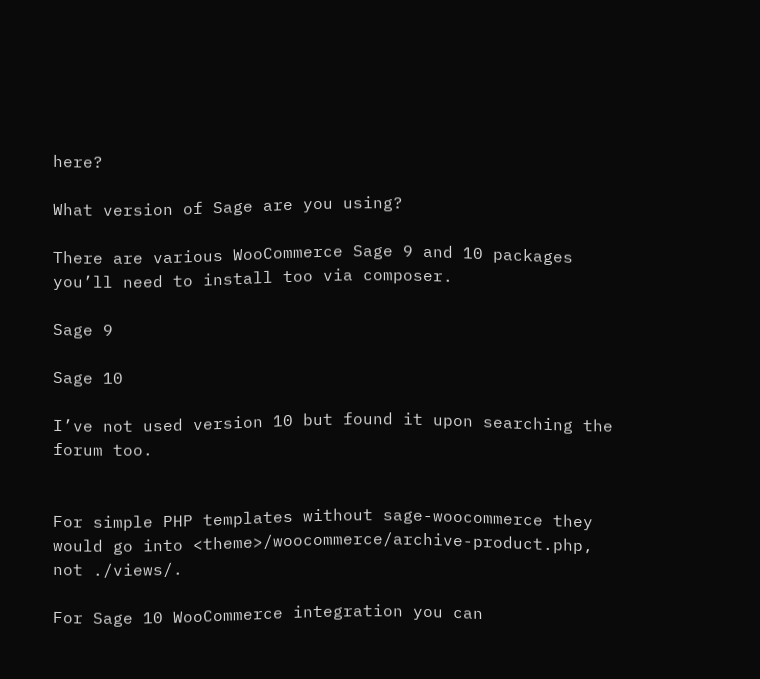here?

What version of Sage are you using?

There are various WooCommerce Sage 9 and 10 packages you’ll need to install too via composer.

Sage 9

Sage 10

I’ve not used version 10 but found it upon searching the forum too.


For simple PHP templates without sage-woocommerce they would go into <theme>/woocommerce/archive-product.php, not ./views/.

For Sage 10 WooCommerce integration you can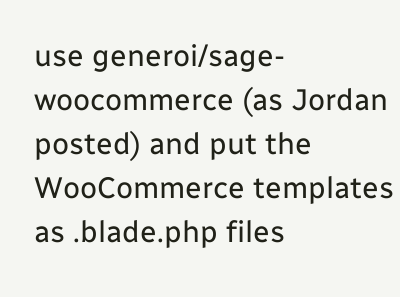use generoi/sage-woocommerce (as Jordan posted) and put the WooCommerce templates as .blade.php files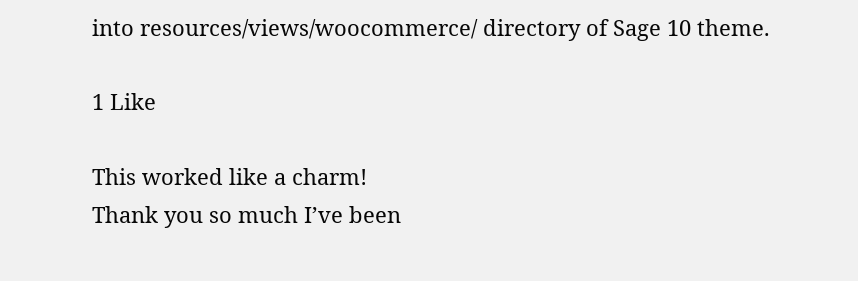into resources/views/woocommerce/ directory of Sage 10 theme.

1 Like

This worked like a charm!
Thank you so much I’ve been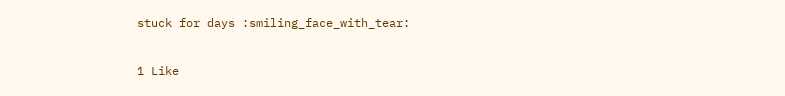stuck for days :smiling_face_with_tear:

1 Like